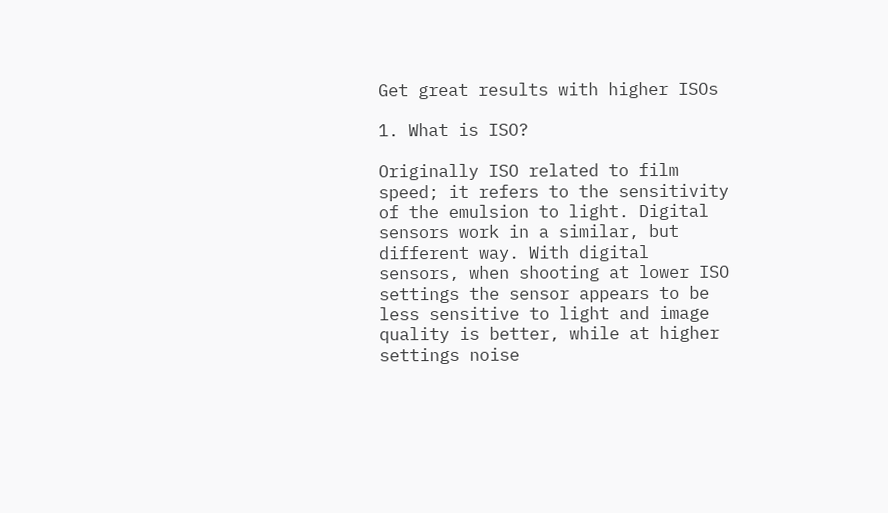Get great results with higher ISOs

1. What is ISO?

Originally ISO related to film speed; it refers to the sensitivity of the emulsion to light. Digital sensors work in a similar, but different way. With digital sensors, when shooting at lower ISO settings the sensor appears to be less sensitive to light and image quality is better, while at higher settings noise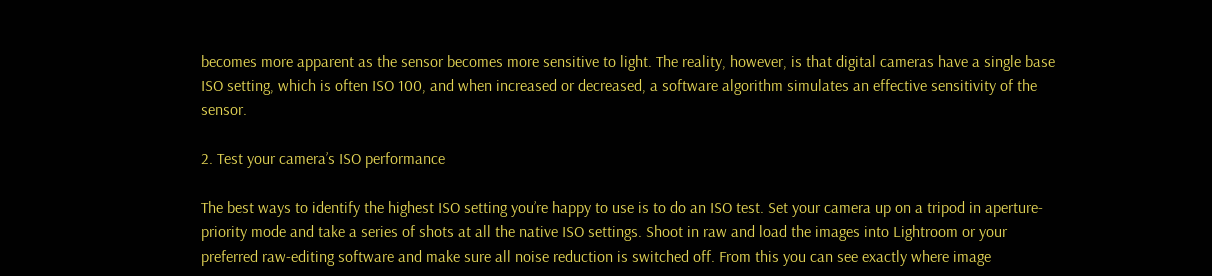becomes more apparent as the sensor becomes more sensitive to light. The reality, however, is that digital cameras have a single base ISO setting, which is often ISO 100, and when increased or decreased, a software algorithm simulates an effective sensitivity of the sensor.

2. Test your camera’s ISO performance

The best ways to identify the highest ISO setting you’re happy to use is to do an ISO test. Set your camera up on a tripod in aperture-priority mode and take a series of shots at all the native ISO settings. Shoot in raw and load the images into Lightroom or your preferred raw-editing software and make sure all noise reduction is switched off. From this you can see exactly where image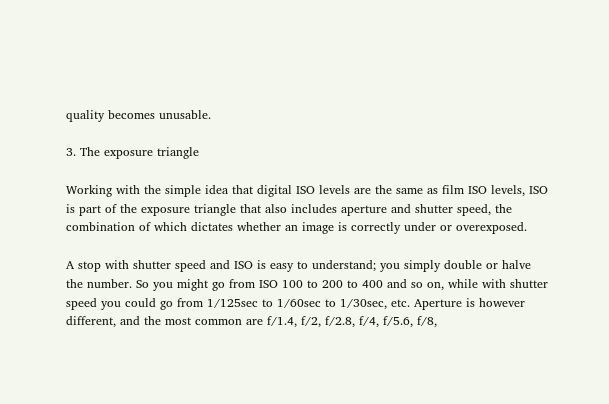quality becomes unusable.

3. The exposure triangle

Working with the simple idea that digital ISO levels are the same as film ISO levels, ISO is part of the exposure triangle that also includes aperture and shutter speed, the combination of which dictates whether an image is correctly under or overexposed.

A stop with shutter speed and ISO is easy to understand; you simply double or halve the number. So you might go from ISO 100 to 200 to 400 and so on, while with shutter speed you could go from 1/125sec to 1/60sec to 1/30sec, etc. Aperture is however different, and the most common are f/1.4, f/2, f/2.8, f/4, f/5.6, f/8,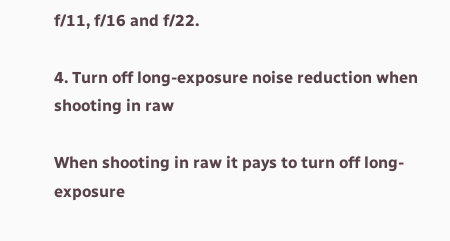f/11, f/16 and f/22.

4. Turn off long-exposure noise reduction when shooting in raw

When shooting in raw it pays to turn off long-exposure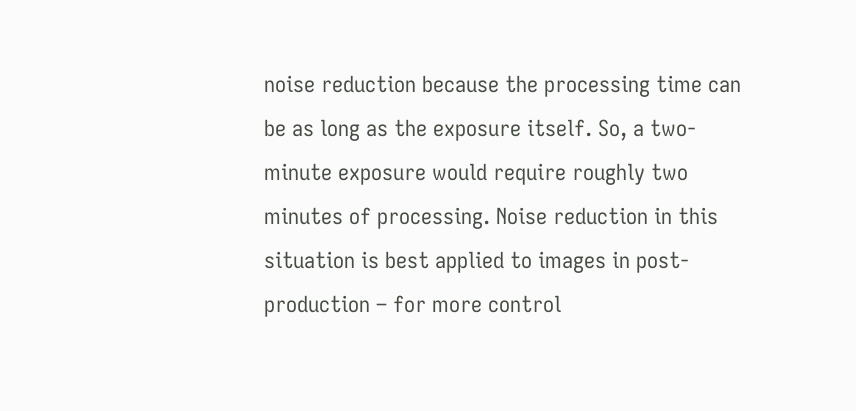noise reduction because the processing time can be as long as the exposure itself. So, a two-minute exposure would require roughly two minutes of processing. Noise reduction in this situation is best applied to images in post-production – for more control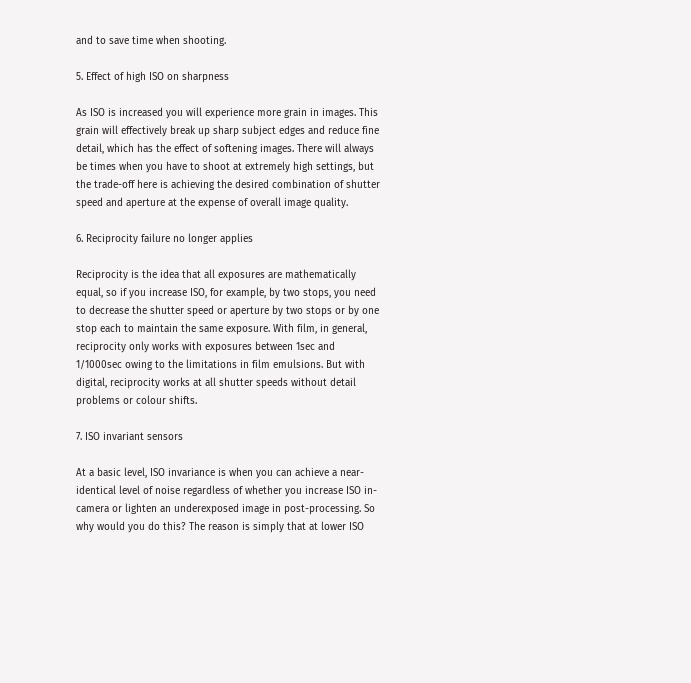and to save time when shooting.

5. Effect of high ISO on sharpness

As ISO is increased you will experience more grain in images. This grain will effectively break up sharp subject edges and reduce fine detail, which has the effect of softening images. There will always be times when you have to shoot at extremely high settings, but the trade-off here is achieving the desired combination of shutter speed and aperture at the expense of overall image quality.

6. Reciprocity failure no longer applies

Reciprocity is the idea that all exposures are mathematically equal, so if you increase ISO, for example, by two stops, you need to decrease the shutter speed or aperture by two stops or by one stop each to maintain the same exposure. With film, in general, reciprocity only works with exposures between 1sec and 1/1000sec owing to the limitations in film emulsions. But with digital, reciprocity works at all shutter speeds without detail problems or colour shifts.

7. ISO invariant sensors

At a basic level, ISO invariance is when you can achieve a near-identical level of noise regardless of whether you increase ISO in-camera or lighten an underexposed image in post-processing. So why would you do this? The reason is simply that at lower ISO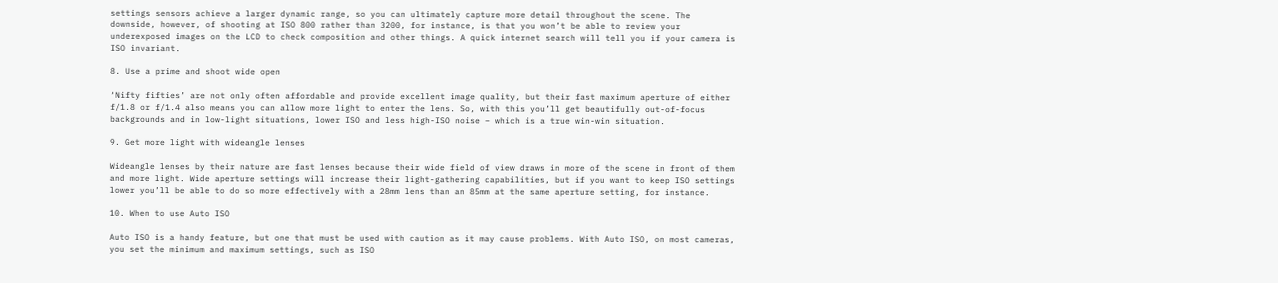settings sensors achieve a larger dynamic range, so you can ultimately capture more detail throughout the scene. The downside, however, of shooting at ISO 800 rather than 3200, for instance, is that you won’t be able to review your underexposed images on the LCD to check composition and other things. A quick internet search will tell you if your camera is ISO invariant.

8. Use a prime and shoot wide open

‘Nifty fifties’ are not only often affordable and provide excellent image quality, but their fast maximum aperture of either f/1.8 or f/1.4 also means you can allow more light to enter the lens. So, with this you’ll get beautifully out-of-focus backgrounds and in low-light situations, lower ISO and less high-ISO noise – which is a true win-win situation.

9. Get more light with wideangle lenses

Wideangle lenses by their nature are fast lenses because their wide field of view draws in more of the scene in front of them and more light. Wide aperture settings will increase their light-gathering capabilities, but if you want to keep ISO settings lower you’ll be able to do so more effectively with a 28mm lens than an 85mm at the same aperture setting, for instance.

10. When to use Auto ISO

Auto ISO is a handy feature, but one that must be used with caution as it may cause problems. With Auto ISO, on most cameras, you set the minimum and maximum settings, such as ISO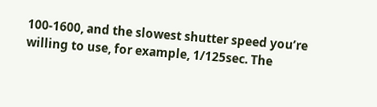100-1600, and the slowest shutter speed you’re willing to use, for example, 1/125sec. The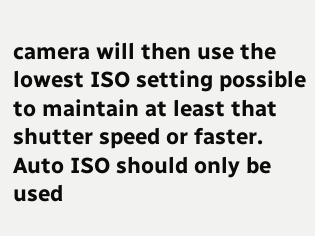camera will then use the lowest ISO setting possible to maintain at least that shutter speed or faster. Auto ISO should only be used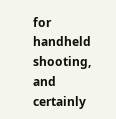for handheld shooting, and certainly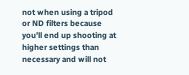not when using a tripod or ND filters because you’ll end up shooting at higher settings than necessary and will not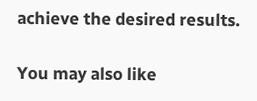achieve the desired results.

You may also like